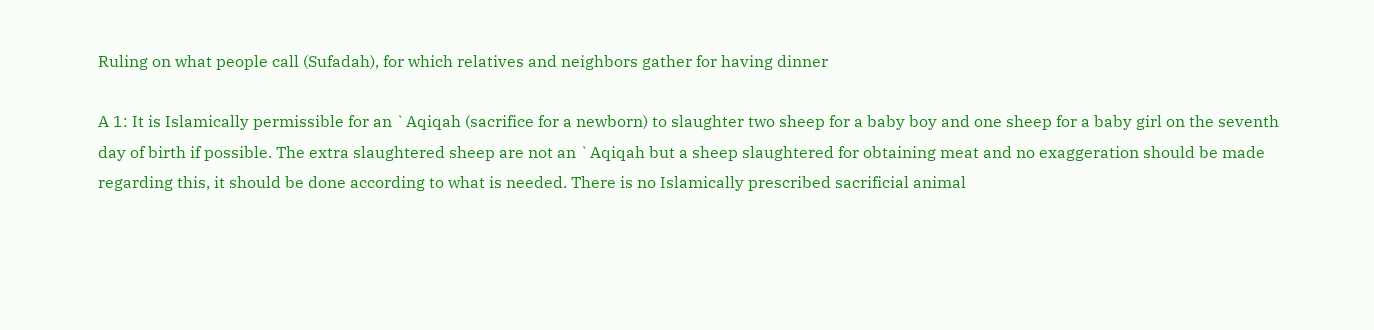Ruling on what people call (Sufadah), for which relatives and neighbors gather for having dinner

A 1: It is Islamically permissible for an `Aqiqah (sacrifice for a newborn) to slaughter two sheep for a baby boy and one sheep for a baby girl on the seventh day of birth if possible. The extra slaughtered sheep are not an `Aqiqah but a sheep slaughtered for obtaining meat and no exaggeration should be made regarding this, it should be done according to what is needed. There is no Islamically prescribed sacrificial animal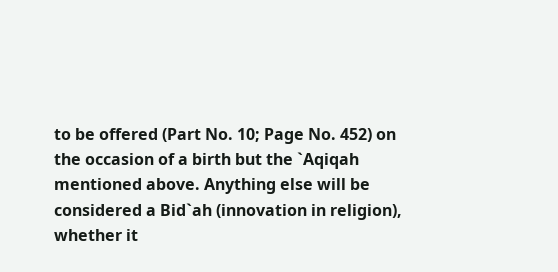to be offered (Part No. 10; Page No. 452) on the occasion of a birth but the `Aqiqah mentioned above. Anything else will be considered a Bid`ah (innovation in religion), whether it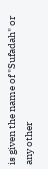is given the name of "Sufadah" or any other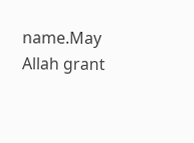name.May Allah grant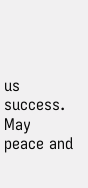us success. May peace and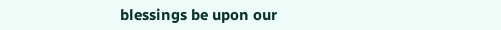blessings be upon our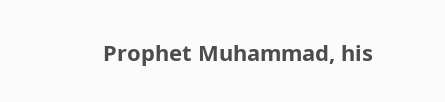Prophet Muhammad, his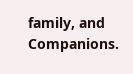family, and Companions.